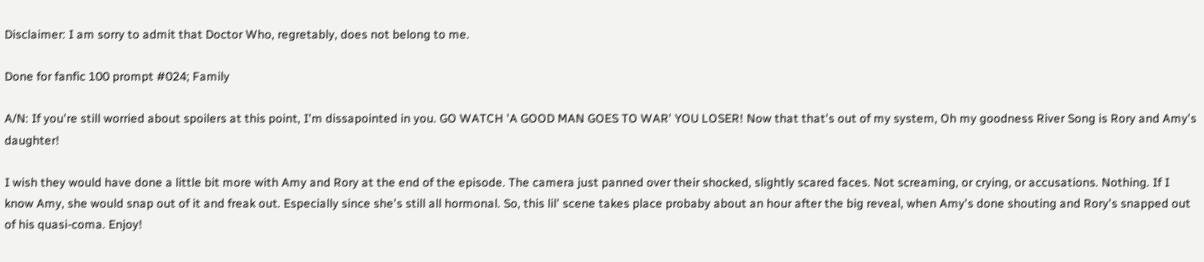Disclaimer: I am sorry to admit that Doctor Who, regretably, does not belong to me.

Done for fanfic 100 prompt #024; Family

A/N: If you're still worried about spoilers at this point, I'm dissapointed in you. GO WATCH 'A GOOD MAN GOES TO WAR' YOU LOSER! Now that that's out of my system, Oh my goodness River Song is Rory and Amy's daughter!

I wish they would have done a little bit more with Amy and Rory at the end of the episode. The camera just panned over their shocked, slightly scared faces. Not screaming, or crying, or accusations. Nothing. If I know Amy, she would snap out of it and freak out. Especially since she's still all hormonal. So, this lil' scene takes place probaby about an hour after the big reveal, when Amy's done shouting and Rory's snapped out of his quasi-coma. Enjoy!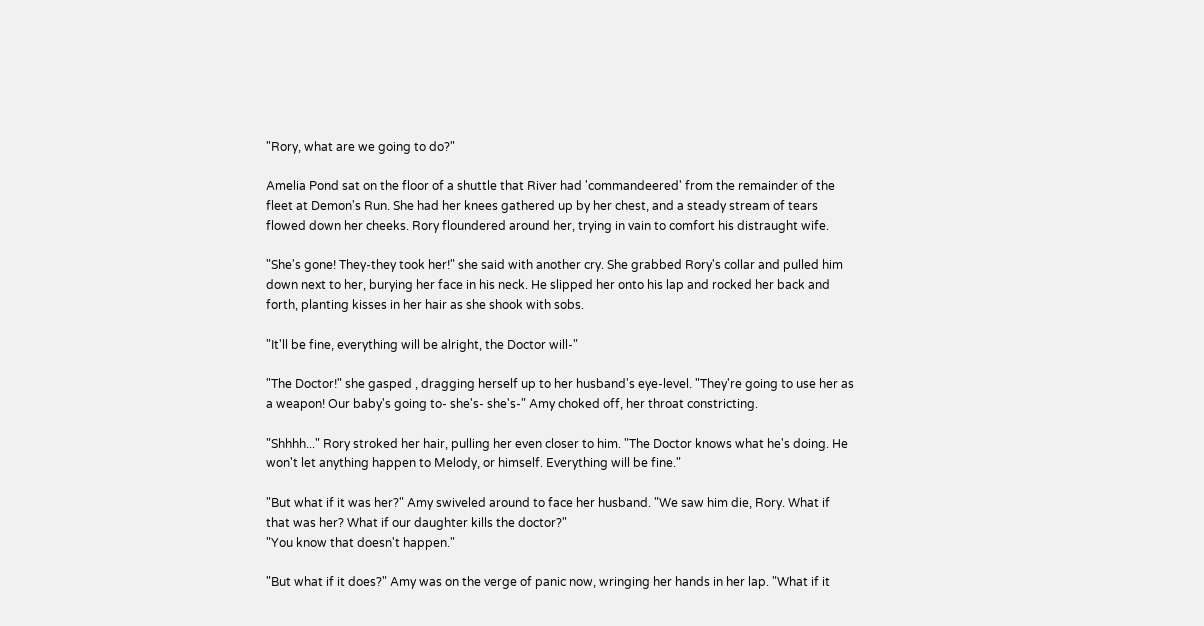"Rory, what are we going to do?"

Amelia Pond sat on the floor of a shuttle that River had 'commandeered' from the remainder of the fleet at Demon's Run. She had her knees gathered up by her chest, and a steady stream of tears flowed down her cheeks. Rory floundered around her, trying in vain to comfort his distraught wife.

"She's gone! They-they took her!" she said with another cry. She grabbed Rory's collar and pulled him down next to her, burying her face in his neck. He slipped her onto his lap and rocked her back and forth, planting kisses in her hair as she shook with sobs.

"It'll be fine, everything will be alright, the Doctor will-"

"The Doctor!" she gasped , dragging herself up to her husband's eye-level. "They're going to use her as a weapon! Our baby's going to- she's- she's-" Amy choked off, her throat constricting.

"Shhhh..." Rory stroked her hair, pulling her even closer to him. "The Doctor knows what he's doing. He won't let anything happen to Melody, or himself. Everything will be fine."

"But what if it was her?" Amy swiveled around to face her husband. "We saw him die, Rory. What if that was her? What if our daughter kills the doctor?"
"You know that doesn't happen."

"But what if it does?" Amy was on the verge of panic now, wringing her hands in her lap. "What if it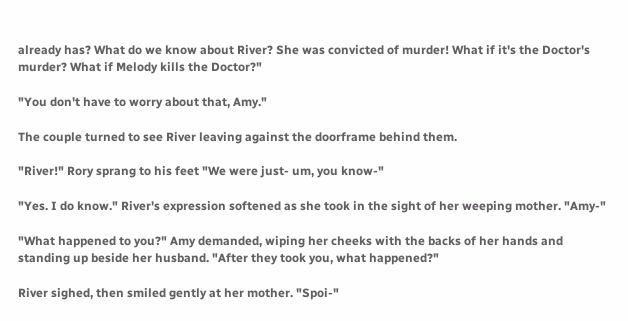already has? What do we know about River? She was convicted of murder! What if it's the Doctor's murder? What if Melody kills the Doctor?"

"You don't have to worry about that, Amy."

The couple turned to see River leaving against the doorframe behind them.

"River!" Rory sprang to his feet "We were just- um, you know-"

"Yes. I do know." River's expression softened as she took in the sight of her weeping mother. "Amy-"

"What happened to you?" Amy demanded, wiping her cheeks with the backs of her hands and standing up beside her husband. "After they took you, what happened?"

River sighed, then smiled gently at her mother. "Spoi-"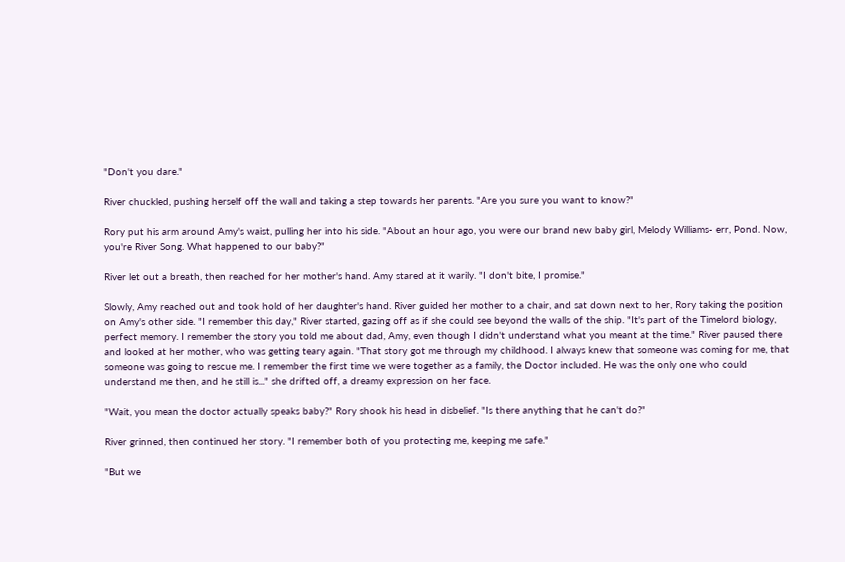"Don't you dare."

River chuckled, pushing herself off the wall and taking a step towards her parents. "Are you sure you want to know?"

Rory put his arm around Amy's waist, pulling her into his side. "About an hour ago, you were our brand new baby girl, Melody Williams- err, Pond. Now, you're River Song. What happened to our baby?"

River let out a breath, then reached for her mother's hand. Amy stared at it warily. "I don't bite, I promise."

Slowly, Amy reached out and took hold of her daughter's hand. River guided her mother to a chair, and sat down next to her, Rory taking the position on Amy's other side. "I remember this day," River started, gazing off as if she could see beyond the walls of the ship. "It's part of the Timelord biology, perfect memory. I remember the story you told me about dad, Amy, even though I didn't understand what you meant at the time." River paused there and looked at her mother, who was getting teary again. "That story got me through my childhood. I always knew that someone was coming for me, that someone was going to rescue me. I remember the first time we were together as a family, the Doctor included. He was the only one who could understand me then, and he still is..." she drifted off, a dreamy expression on her face.

"Wait, you mean the doctor actually speaks baby?" Rory shook his head in disbelief. "Is there anything that he can't do?"

River grinned, then continued her story. "I remember both of you protecting me, keeping me safe."

"But we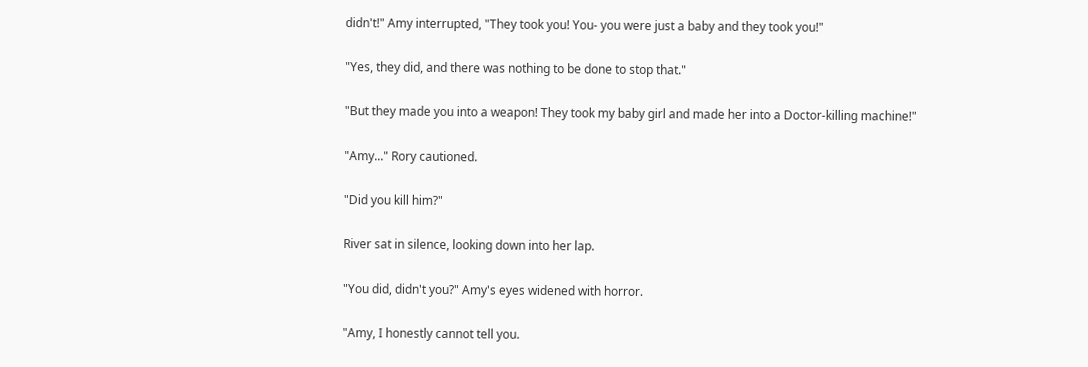didn't!" Amy interrupted, "They took you! You- you were just a baby and they took you!"

"Yes, they did, and there was nothing to be done to stop that."

"But they made you into a weapon! They took my baby girl and made her into a Doctor-killing machine!"

"Amy..." Rory cautioned.

"Did you kill him?"

River sat in silence, looking down into her lap.

"You did, didn't you?" Amy's eyes widened with horror.

"Amy, I honestly cannot tell you.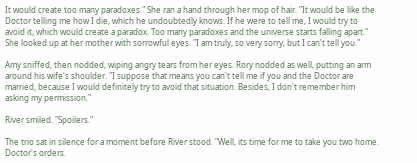It would create too many paradoxes." She ran a hand through her mop of hair. "It would be like the Doctor telling me how I die, which he undoubtedly knows. If he were to tell me, I would try to avoid it, which would create a paradox. Too many paradoxes and the universe starts falling apart." She looked up at her mother with sorrowful eyes. "I am truly, so very sorry, but I can't tell you."

Amy sniffed, then nodded, wiping angry tears from her eyes. Rory nodded as well, putting an arm around his wife's shoulder. "I suppose that means you can't tell me if you and the Doctor are married, because I would definitely try to avoid that situation. Besides, I don't remember him asking my permission."

River smiled. "Spoilers."

The trio sat in silence for a moment before River stood. "Well, its time for me to take you two home. Doctor's orders.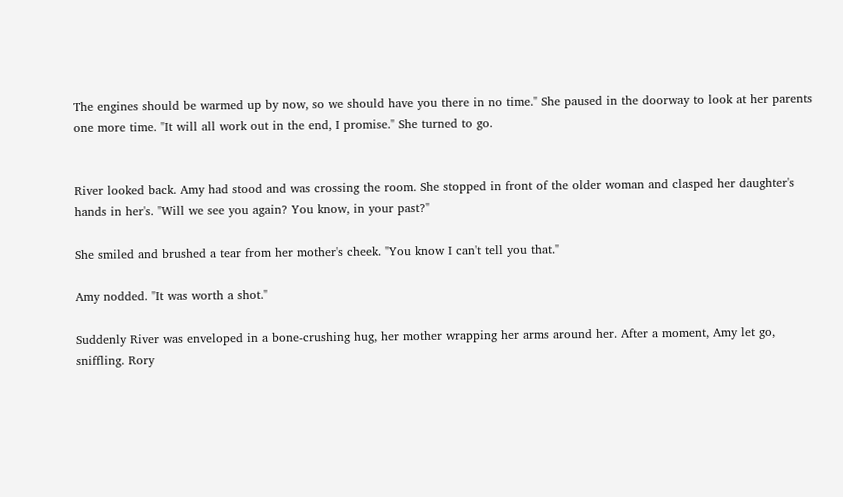The engines should be warmed up by now, so we should have you there in no time." She paused in the doorway to look at her parents one more time. "It will all work out in the end, I promise." She turned to go.


River looked back. Amy had stood and was crossing the room. She stopped in front of the older woman and clasped her daughter's hands in her's. "Will we see you again? You know, in your past?"

She smiled and brushed a tear from her mother's cheek. "You know I can't tell you that."

Amy nodded. "It was worth a shot."

Suddenly River was enveloped in a bone-crushing hug, her mother wrapping her arms around her. After a moment, Amy let go, sniffling. Rory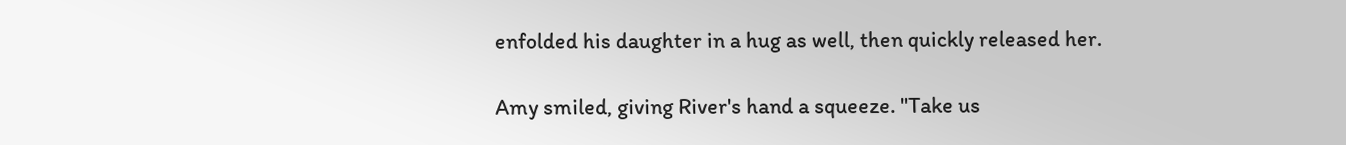enfolded his daughter in a hug as well, then quickly released her.

Amy smiled, giving River's hand a squeeze. "Take us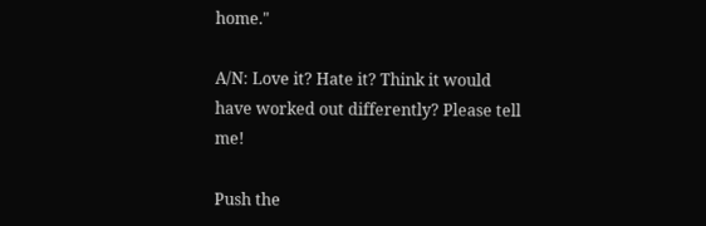home."

A/N: Love it? Hate it? Think it would have worked out differently? Please tell me!

Push the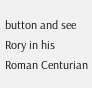button and see Rory in his Roman Centurian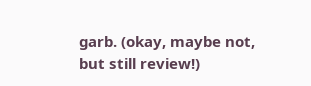garb. (okay, maybe not, but still review!)